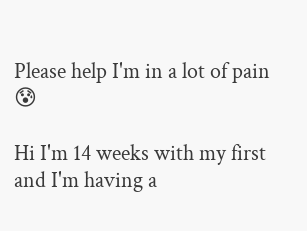Please help I'm in a lot of pain 😰

Hi I'm 14 weeks with my first and I'm having a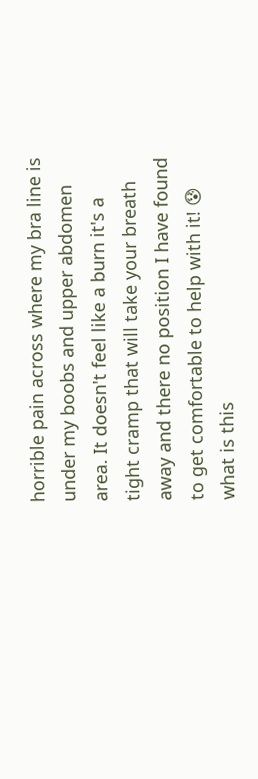horrible pain across where my bra line is under my boobs and upper abdomen area. It doesn't feel like a burn it's a tight cramp that will take your breath away and there no position I have found to get comfortable to help with it! 😰 what is this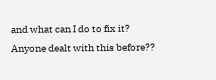and what can I do to fix it? Anyone dealt with this before??